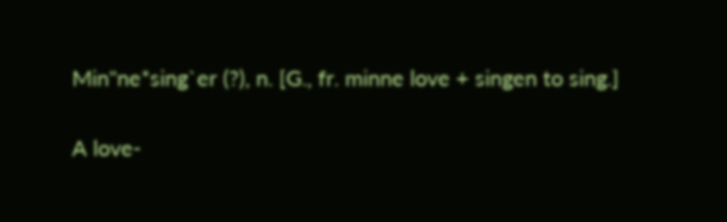Min"ne*sing`er (?), n. [G., fr. minne love + singen to sing.]

A love-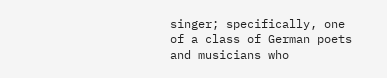singer; specifically, one of a class of German poets and musicians who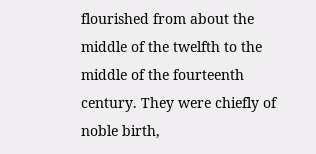flourished from about the middle of the twelfth to the middle of the fourteenth century. They were chiefly of noble birth,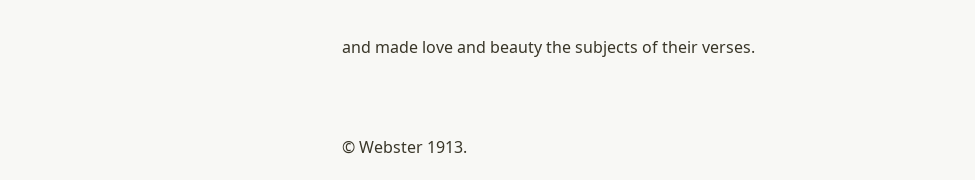and made love and beauty the subjects of their verses.


© Webster 1913.